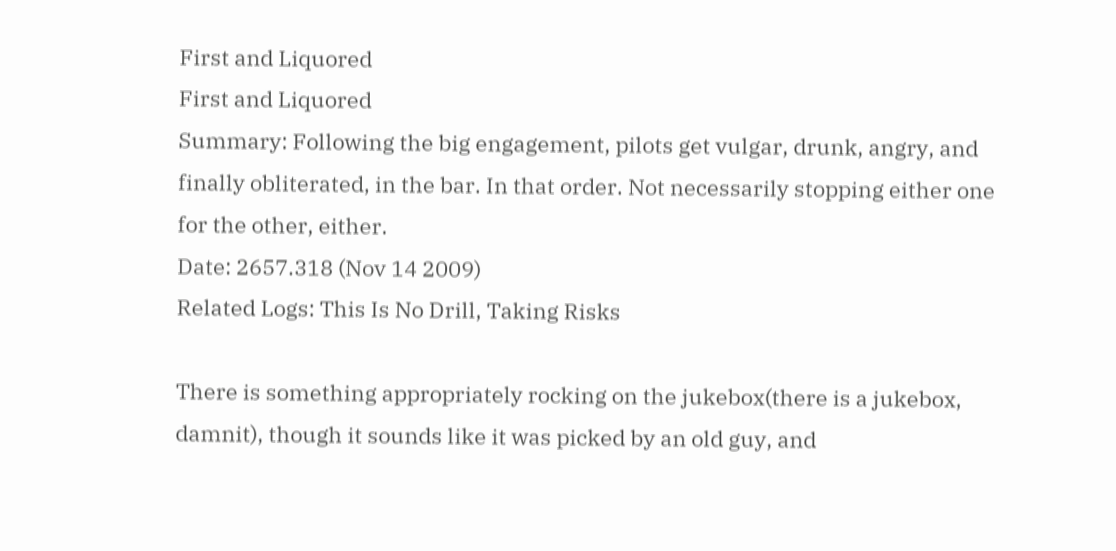First and Liquored
First and Liquored
Summary: Following the big engagement, pilots get vulgar, drunk, angry, and finally obliterated, in the bar. In that order. Not necessarily stopping either one for the other, either.
Date: 2657.318 (Nov 14 2009)
Related Logs: This Is No Drill, Taking Risks

There is something appropriately rocking on the jukebox(there is a jukebox, damnit), though it sounds like it was picked by an old guy, and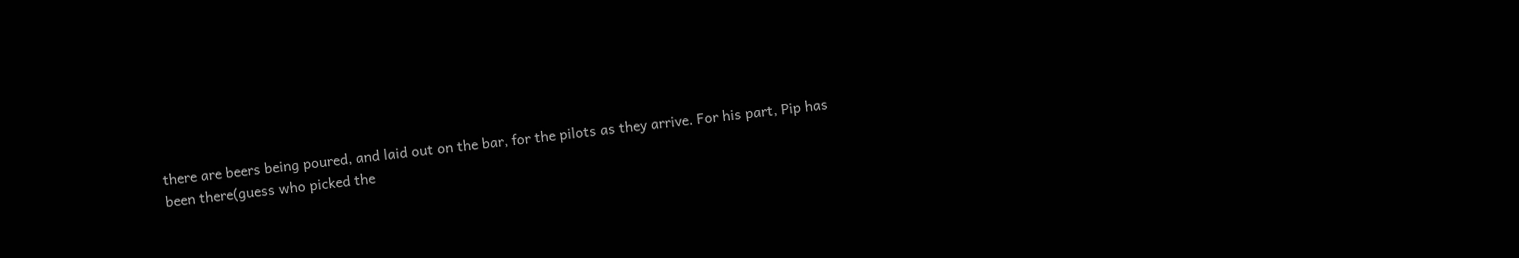there are beers being poured, and laid out on the bar, for the pilots as they arrive. For his part, Pip has been there(guess who picked the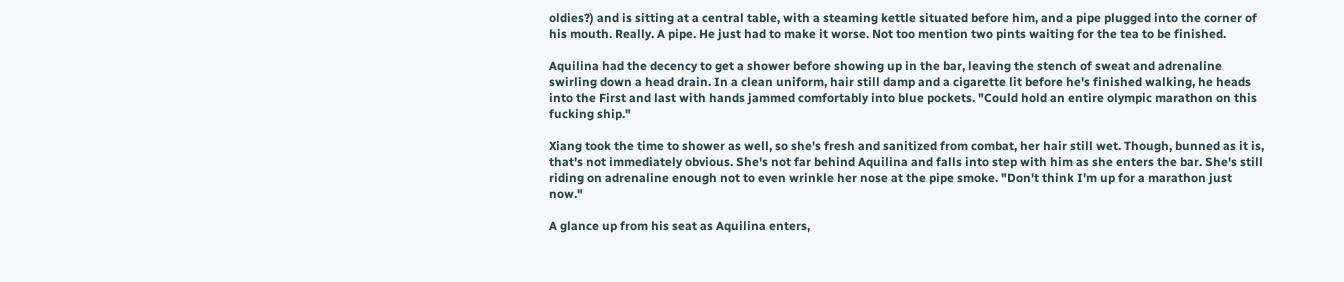oldies?) and is sitting at a central table, with a steaming kettle situated before him, and a pipe plugged into the corner of his mouth. Really. A pipe. He just had to make it worse. Not too mention two pints waiting for the tea to be finished.

Aquilina had the decency to get a shower before showing up in the bar, leaving the stench of sweat and adrenaline swirling down a head drain. In a clean uniform, hair still damp and a cigarette lit before he's finished walking, he heads into the First and last with hands jammed comfortably into blue pockets. "Could hold an entire olympic marathon on this fucking ship."

Xiang took the time to shower as well, so she's fresh and sanitized from combat, her hair still wet. Though, bunned as it is, that's not immediately obvious. She's not far behind Aquilina and falls into step with him as she enters the bar. She's still riding on adrenaline enough not to even wrinkle her nose at the pipe smoke. "Don't think I'm up for a marathon just now."

A glance up from his seat as Aquilina enters,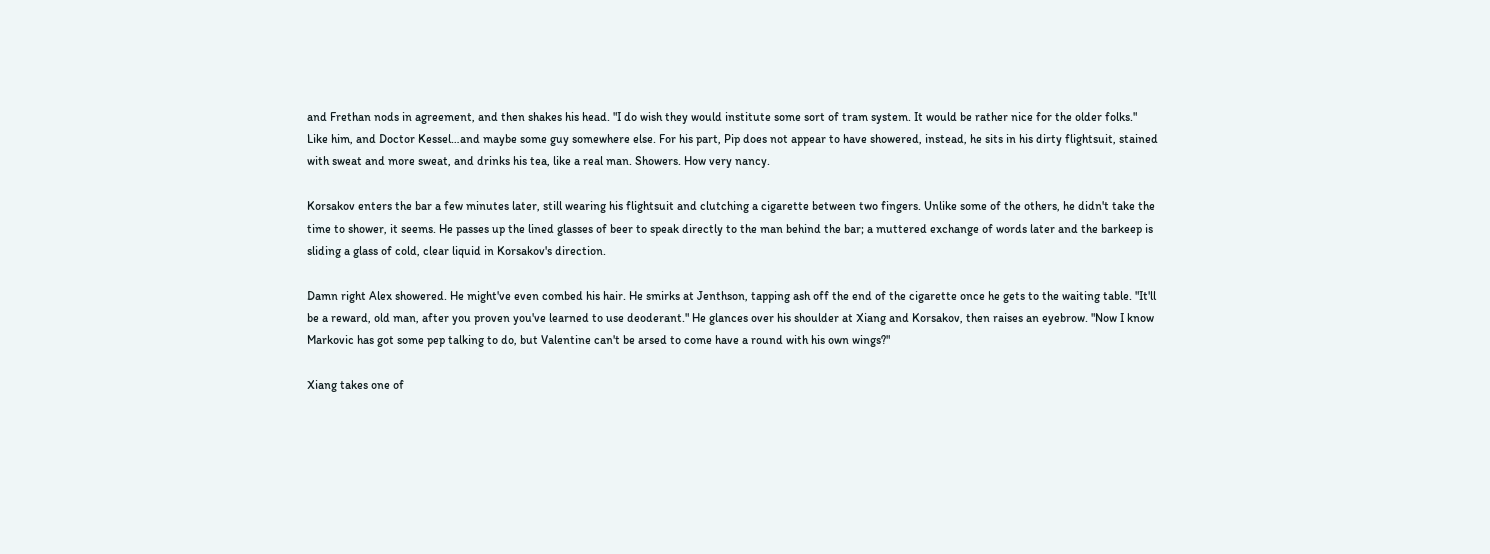and Frethan nods in agreement, and then shakes his head. "I do wish they would institute some sort of tram system. It would be rather nice for the older folks." Like him, and Doctor Kessel…and maybe some guy somewhere else. For his part, Pip does not appear to have showered, instead, he sits in his dirty flightsuit, stained with sweat and more sweat, and drinks his tea, like a real man. Showers. How very nancy.

Korsakov enters the bar a few minutes later, still wearing his flightsuit and clutching a cigarette between two fingers. Unlike some of the others, he didn't take the time to shower, it seems. He passes up the lined glasses of beer to speak directly to the man behind the bar; a muttered exchange of words later and the barkeep is sliding a glass of cold, clear liquid in Korsakov's direction.

Damn right Alex showered. He might've even combed his hair. He smirks at Jenthson, tapping ash off the end of the cigarette once he gets to the waiting table. "It'll be a reward, old man, after you proven you've learned to use deoderant." He glances over his shoulder at Xiang and Korsakov, then raises an eyebrow. "Now I know Markovic has got some pep talking to do, but Valentine can't be arsed to come have a round with his own wings?"

Xiang takes one of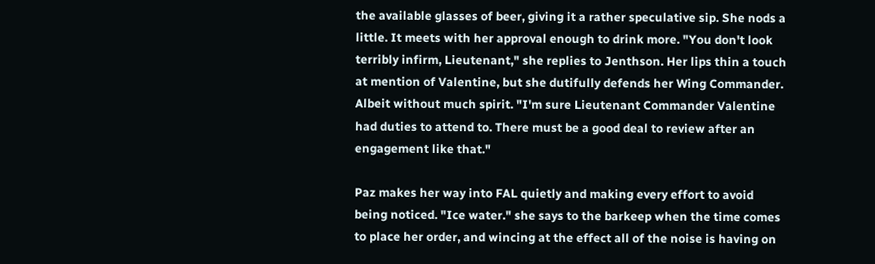the available glasses of beer, giving it a rather speculative sip. She nods a little. It meets with her approval enough to drink more. "You don't look terribly infirm, Lieutenant," she replies to Jenthson. Her lips thin a touch at mention of Valentine, but she dutifully defends her Wing Commander. Albeit without much spirit. "I'm sure Lieutenant Commander Valentine had duties to attend to. There must be a good deal to review after an engagement like that."

Paz makes her way into FAL quietly and making every effort to avoid being noticed. "Ice water." she says to the barkeep when the time comes to place her order, and wincing at the effect all of the noise is having on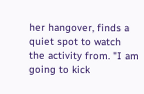her hangover, finds a quiet spot to watch the activity from. "I am going to kick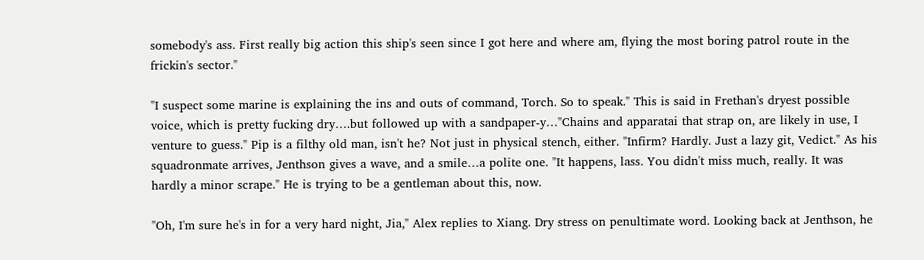somebody's ass. First really big action this ship's seen since I got here and where am, flying the most boring patrol route in the frickin's sector."

"I suspect some marine is explaining the ins and outs of command, Torch. So to speak." This is said in Frethan's dryest possible voice, which is pretty fucking dry….but followed up with a sandpaper-y…"Chains and apparatai that strap on, are likely in use, I venture to guess." Pip is a filthy old man, isn't he? Not just in physical stench, either. "Infirm? Hardly. Just a lazy git, Vedict." As his squadronmate arrives, Jenthson gives a wave, and a smile…a polite one. "It happens, lass. You didn't miss much, really. It was hardly a minor scrape." He is trying to be a gentleman about this, now.

"Oh, I'm sure he's in for a very hard night, Jia," Alex replies to Xiang. Dry stress on penultimate word. Looking back at Jenthson, he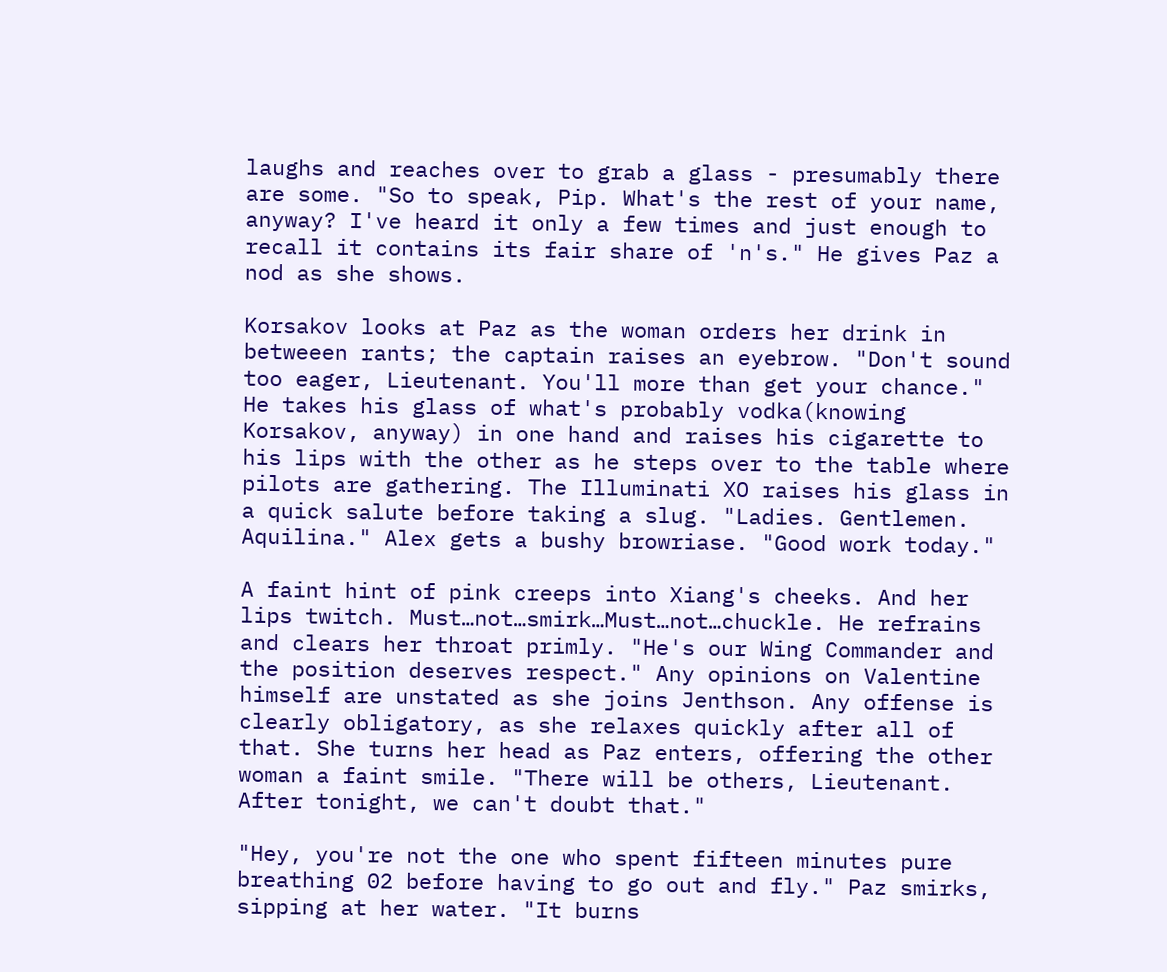laughs and reaches over to grab a glass - presumably there are some. "So to speak, Pip. What's the rest of your name, anyway? I've heard it only a few times and just enough to recall it contains its fair share of 'n's." He gives Paz a nod as she shows.

Korsakov looks at Paz as the woman orders her drink in betweeen rants; the captain raises an eyebrow. "Don't sound too eager, Lieutenant. You'll more than get your chance." He takes his glass of what's probably vodka(knowing Korsakov, anyway) in one hand and raises his cigarette to his lips with the other as he steps over to the table where pilots are gathering. The Illuminati XO raises his glass in a quick salute before taking a slug. "Ladies. Gentlemen. Aquilina." Alex gets a bushy browriase. "Good work today."

A faint hint of pink creeps into Xiang's cheeks. And her lips twitch. Must…not…smirk…Must…not…chuckle. He refrains and clears her throat primly. "He's our Wing Commander and the position deserves respect." Any opinions on Valentine himself are unstated as she joins Jenthson. Any offense is clearly obligatory, as she relaxes quickly after all of that. She turns her head as Paz enters, offering the other woman a faint smile. "There will be others, Lieutenant. After tonight, we can't doubt that."

"Hey, you're not the one who spent fifteen minutes pure breathing 02 before having to go out and fly." Paz smirks, sipping at her water. "It burns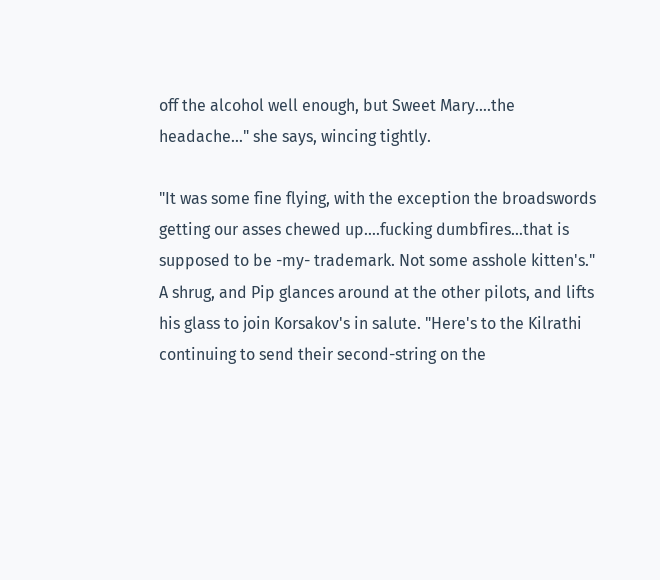off the alcohol well enough, but Sweet Mary….the headache…" she says, wincing tightly.

"It was some fine flying, with the exception the broadswords getting our asses chewed up….fucking dumbfires…that is supposed to be -my- trademark. Not some asshole kitten's." A shrug, and Pip glances around at the other pilots, and lifts his glass to join Korsakov's in salute. "Here's to the Kilrathi continuing to send their second-string on the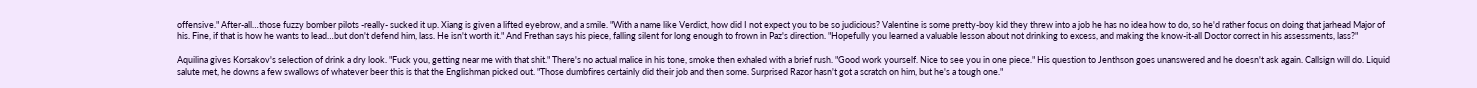offensive." After-all…those fuzzy bomber pilots -really- sucked it up. Xiang is given a lifted eyebrow, and a smile. "With a name like Verdict, how did I not expect you to be so judicious? Valentine is some pretty-boy kid they threw into a job he has no idea how to do, so he'd rather focus on doing that jarhead Major of his. Fine, if that is how he wants to lead…but don't defend him, lass. He isn't worth it." And Frethan says his piece, falling silent for long enough to frown in Paz's direction. "Hopefully you learned a valuable lesson about not drinking to excess, and making the know-it-all Doctor correct in his assessments, lass?"

Aquilina gives Korsakov's selection of drink a dry look. "Fuck you, getting near me with that shit." There's no actual malice in his tone, smoke then exhaled with a brief rush. "Good work yourself. Nice to see you in one piece." His question to Jenthson goes unanswered and he doesn't ask again. Callsign will do. Liquid salute met, he downs a few swallows of whatever beer this is that the Englishman picked out. "Those dumbfires certainly did their job and then some. Surprised Razor hasn't got a scratch on him, but he's a tough one."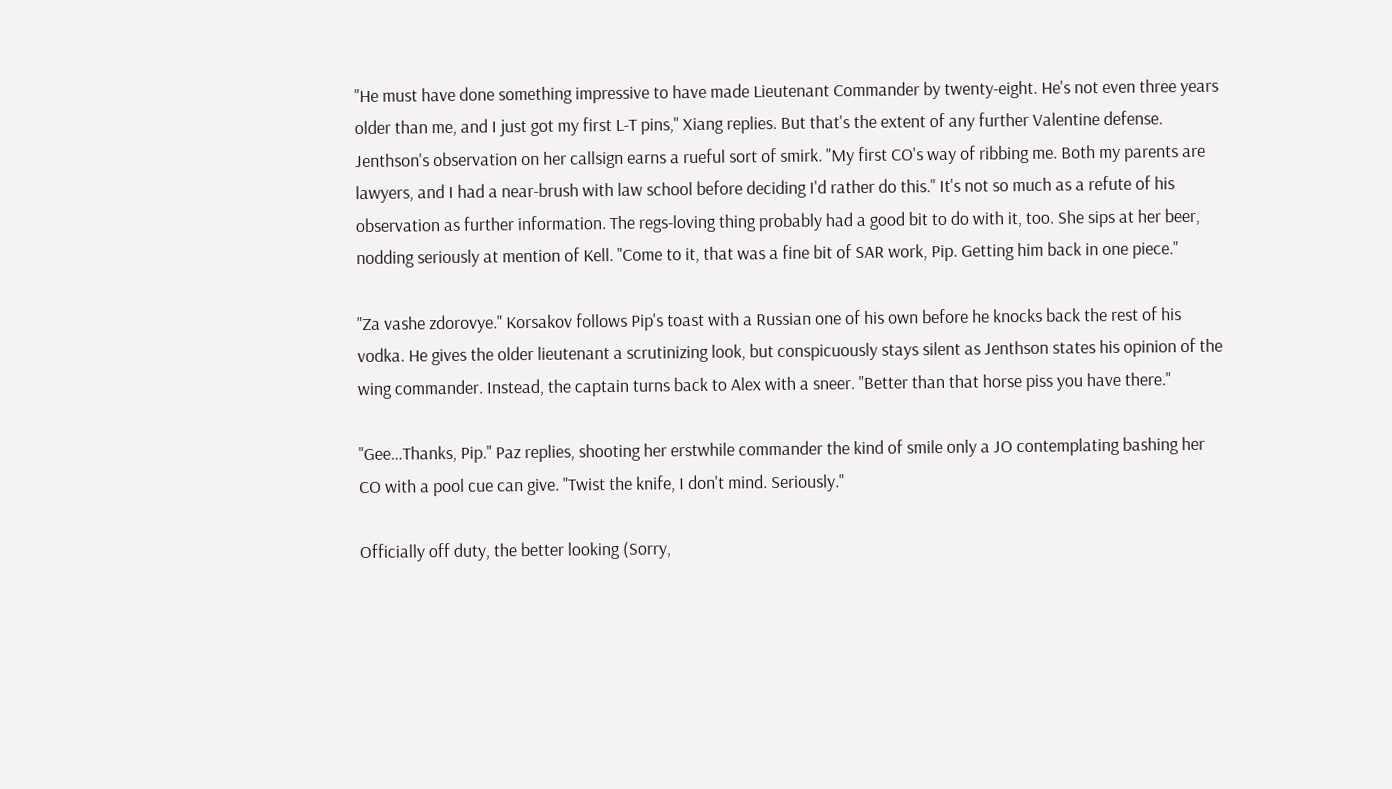"He must have done something impressive to have made Lieutenant Commander by twenty-eight. He's not even three years older than me, and I just got my first L-T pins," Xiang replies. But that's the extent of any further Valentine defense. Jenthson's observation on her callsign earns a rueful sort of smirk. "My first CO's way of ribbing me. Both my parents are lawyers, and I had a near-brush with law school before deciding I'd rather do this." It's not so much as a refute of his observation as further information. The regs-loving thing probably had a good bit to do with it, too. She sips at her beer, nodding seriously at mention of Kell. "Come to it, that was a fine bit of SAR work, Pip. Getting him back in one piece."

"Za vashe zdorovye." Korsakov follows Pip's toast with a Russian one of his own before he knocks back the rest of his vodka. He gives the older lieutenant a scrutinizing look, but conspicuously stays silent as Jenthson states his opinion of the wing commander. Instead, the captain turns back to Alex with a sneer. "Better than that horse piss you have there."

"Gee…Thanks, Pip." Paz replies, shooting her erstwhile commander the kind of smile only a JO contemplating bashing her CO with a pool cue can give. "Twist the knife, I don't mind. Seriously."

Officially off duty, the better looking (Sorry,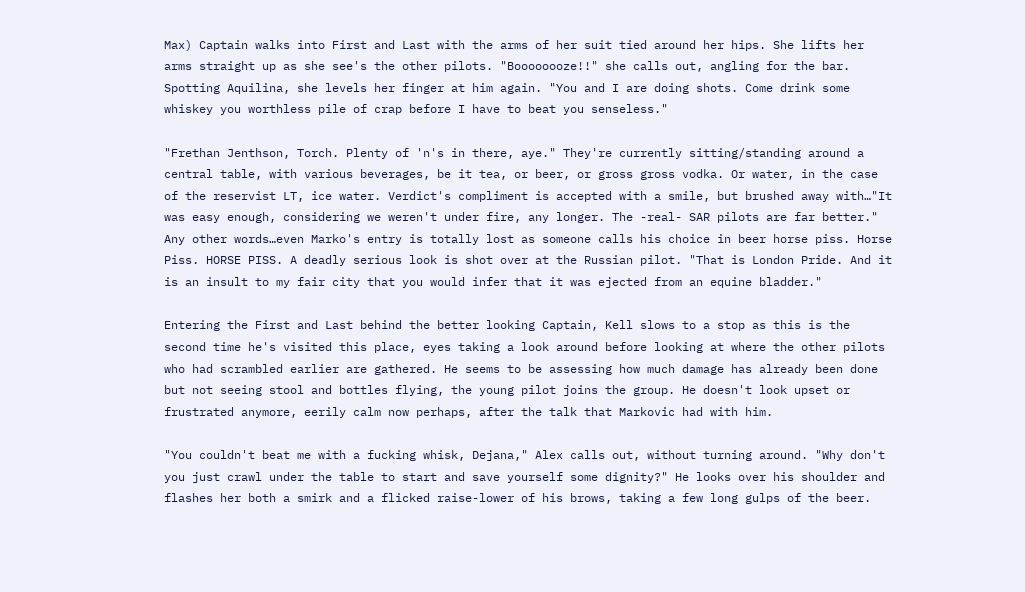Max) Captain walks into First and Last with the arms of her suit tied around her hips. She lifts her arms straight up as she see's the other pilots. "Boooooooze!!" she calls out, angling for the bar. Spotting Aquilina, she levels her finger at him again. "You and I are doing shots. Come drink some whiskey you worthless pile of crap before I have to beat you senseless."

"Frethan Jenthson, Torch. Plenty of 'n's in there, aye." They're currently sitting/standing around a central table, with various beverages, be it tea, or beer, or gross gross vodka. Or water, in the case of the reservist LT, ice water. Verdict's compliment is accepted with a smile, but brushed away with…"It was easy enough, considering we weren't under fire, any longer. The -real- SAR pilots are far better." Any other words…even Marko's entry is totally lost as someone calls his choice in beer horse piss. Horse Piss. HORSE PISS. A deadly serious look is shot over at the Russian pilot. "That is London Pride. And it is an insult to my fair city that you would infer that it was ejected from an equine bladder."

Entering the First and Last behind the better looking Captain, Kell slows to a stop as this is the second time he's visited this place, eyes taking a look around before looking at where the other pilots who had scrambled earlier are gathered. He seems to be assessing how much damage has already been done but not seeing stool and bottles flying, the young pilot joins the group. He doesn't look upset or frustrated anymore, eerily calm now perhaps, after the talk that Markovic had with him.

"You couldn't beat me with a fucking whisk, Dejana," Alex calls out, without turning around. "Why don't you just crawl under the table to start and save yourself some dignity?" He looks over his shoulder and flashes her both a smirk and a flicked raise-lower of his brows, taking a few long gulps of the beer.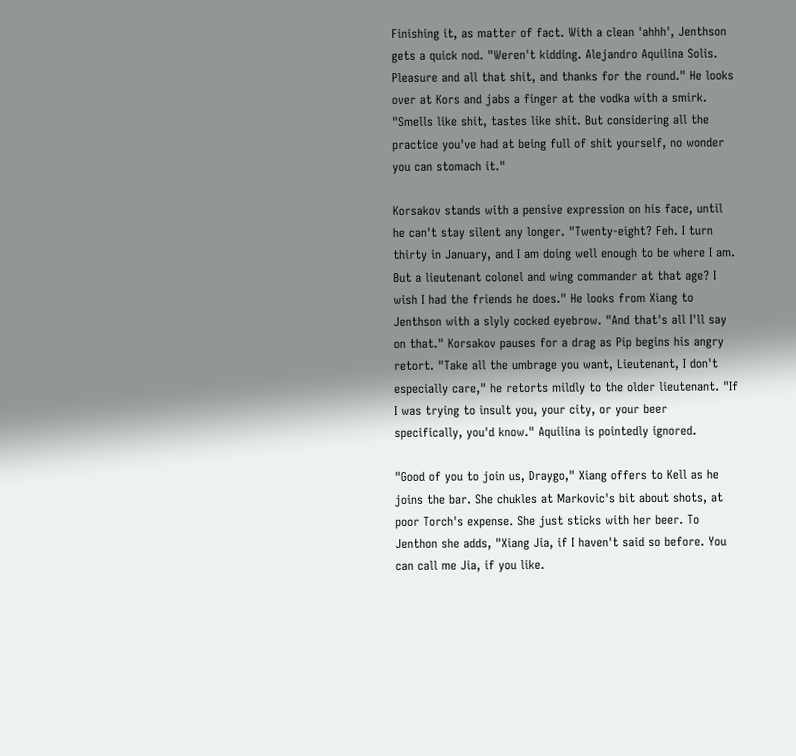Finishing it, as matter of fact. With a clean 'ahhh', Jenthson gets a quick nod. "Weren't kidding. Alejandro Aquilina Solis. Pleasure and all that shit, and thanks for the round." He looks over at Kors and jabs a finger at the vodka with a smirk. "Smells like shit, tastes like shit. But considering all the practice you've had at being full of shit yourself, no wonder you can stomach it."

Korsakov stands with a pensive expression on his face, until he can't stay silent any longer. "Twenty-eight? Feh. I turn thirty in January, and I am doing well enough to be where I am. But a lieutenant colonel and wing commander at that age? I wish I had the friends he does." He looks from Xiang to Jenthson with a slyly cocked eyebrow. "And that's all I'll say on that." Korsakov pauses for a drag as Pip begins his angry retort. "Take all the umbrage you want, Lieutenant, I don't especially care," he retorts mildly to the older lieutenant. "If I was trying to insult you, your city, or your beer specifically, you'd know." Aquilina is pointedly ignored.

"Good of you to join us, Draygo," Xiang offers to Kell as he joins the bar. She chukles at Markovic's bit about shots, at poor Torch's expense. She just sticks with her beer. To Jenthon she adds, "Xiang Jia, if I haven't said so before. You can call me Jia, if you like.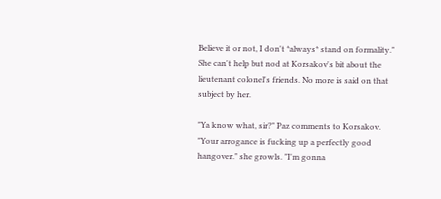Believe it or not, I don't *always* stand on formality." She can't help but nod at Korsakov's bit about the lieutenant colonel's friends. No more is said on that subject by her.

"Ya know what, sir?" Paz comments to Korsakov. "Your arrogance is fucking up a perfectly good hangover." she growls. "I'm gonna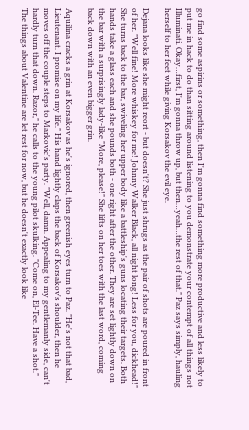go find some aspirins or something, then I'm gonna find something more productive and less likely to put me in hack to do than sitting around listening to you demonstrate your contempt of all things not Illuminati. Okay…first, I'm gonna throw up, but then…yeah…the rest of that." Paz says simply, hauling herself to her feet while giving Korsakov the evil eye.

Dejana looks like she might reort - but doesn't? She just shrugs as the pair of shots are poured in front of her. "Well fine! More whiskey for me! Johnny Walker Black, all night long! Less for you, dickhead!" She turns back to the bar, swiveling her upper body like a battleship's guns locating their targets. Both hands take a glass each and she pounds both - one right after the other. They are set lightly down on the bar with a surprisingly lady-like "More, please!" She lifts on her toes with the last word, coming back down with an even bigger grin.

Aquilina cracks a grin at Korsakov as he's ignored, then greenish eyes turn to Paz. "He's not that bad, Lieutenant. I promise on my life." His hand lightly claps the back of Korsakov's shoulder, then he moves off the couple steps to Markovic's party. "Well, damn. Appealing to my gentlemanly side, can't hardly turn that down. Razor," he calls to the young pilot skulking. "Come on, El-Tee. Have a shot." The things about Valentine are let rest for now, but he doesn't exactly look like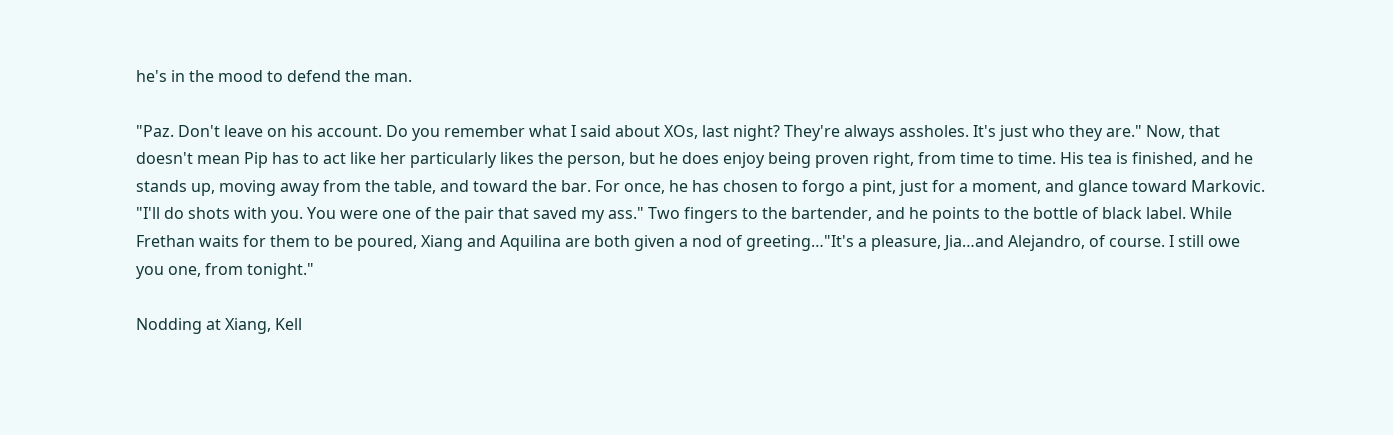he's in the mood to defend the man.

"Paz. Don't leave on his account. Do you remember what I said about XOs, last night? They're always assholes. It's just who they are." Now, that doesn't mean Pip has to act like her particularly likes the person, but he does enjoy being proven right, from time to time. His tea is finished, and he stands up, moving away from the table, and toward the bar. For once, he has chosen to forgo a pint, just for a moment, and glance toward Markovic. "I'll do shots with you. You were one of the pair that saved my ass." Two fingers to the bartender, and he points to the bottle of black label. While Frethan waits for them to be poured, Xiang and Aquilina are both given a nod of greeting…"It's a pleasure, Jia…and Alejandro, of course. I still owe you one, from tonight."

Nodding at Xiang, Kell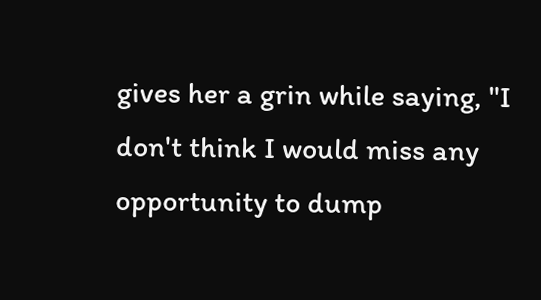gives her a grin while saying, "I don't think I would miss any opportunity to dump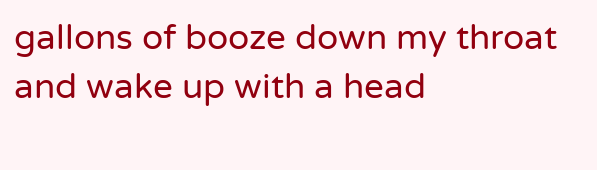gallons of booze down my throat and wake up with a head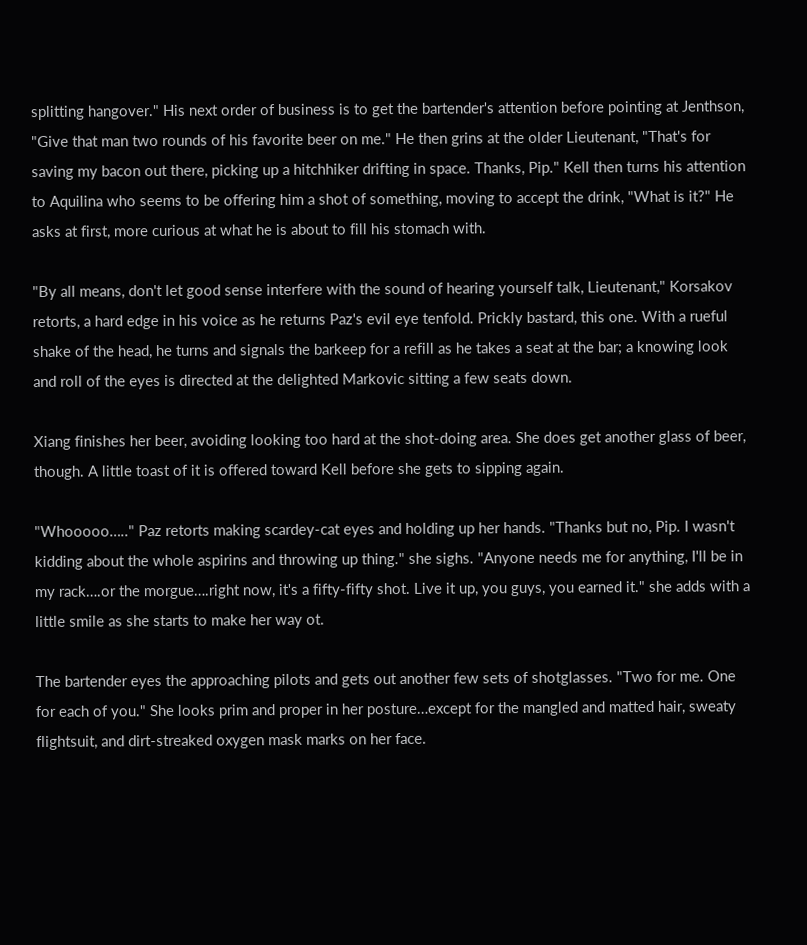splitting hangover." His next order of business is to get the bartender's attention before pointing at Jenthson, "Give that man two rounds of his favorite beer on me." He then grins at the older Lieutenant, "That's for saving my bacon out there, picking up a hitchhiker drifting in space. Thanks, Pip." Kell then turns his attention to Aquilina who seems to be offering him a shot of something, moving to accept the drink, "What is it?" He asks at first, more curious at what he is about to fill his stomach with.

"By all means, don't let good sense interfere with the sound of hearing yourself talk, Lieutenant," Korsakov retorts, a hard edge in his voice as he returns Paz's evil eye tenfold. Prickly bastard, this one. With a rueful shake of the head, he turns and signals the barkeep for a refill as he takes a seat at the bar; a knowing look and roll of the eyes is directed at the delighted Markovic sitting a few seats down.

Xiang finishes her beer, avoiding looking too hard at the shot-doing area. She does get another glass of beer, though. A little toast of it is offered toward Kell before she gets to sipping again.

"Whooooo….." Paz retorts making scardey-cat eyes and holding up her hands. "Thanks but no, Pip. I wasn't kidding about the whole aspirins and throwing up thing." she sighs. "Anyone needs me for anything, I'll be in my rack….or the morgue….right now, it's a fifty-fifty shot. Live it up, you guys, you earned it." she adds with a little smile as she starts to make her way ot.

The bartender eyes the approaching pilots and gets out another few sets of shotglasses. "Two for me. One for each of you." She looks prim and proper in her posture…except for the mangled and matted hair, sweaty flightsuit, and dirt-streaked oxygen mask marks on her face.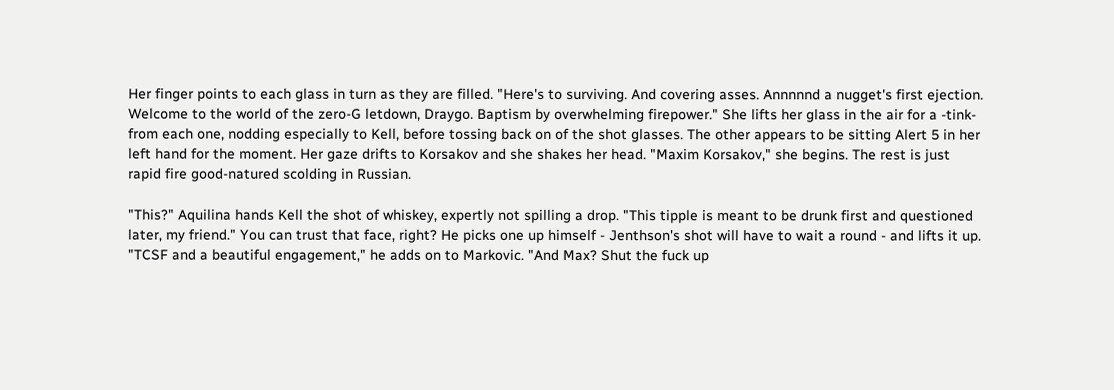Her finger points to each glass in turn as they are filled. "Here's to surviving. And covering asses. Annnnnd a nugget's first ejection. Welcome to the world of the zero-G letdown, Draygo. Baptism by overwhelming firepower." She lifts her glass in the air for a -tink- from each one, nodding especially to Kell, before tossing back on of the shot glasses. The other appears to be sitting Alert 5 in her left hand for the moment. Her gaze drifts to Korsakov and she shakes her head. "Maxim Korsakov," she begins. The rest is just rapid fire good-natured scolding in Russian.

"This?" Aquilina hands Kell the shot of whiskey, expertly not spilling a drop. "This tipple is meant to be drunk first and questioned later, my friend." You can trust that face, right? He picks one up himself - Jenthson's shot will have to wait a round - and lifts it up. "TCSF and a beautiful engagement," he adds on to Markovic. "And Max? Shut the fuck up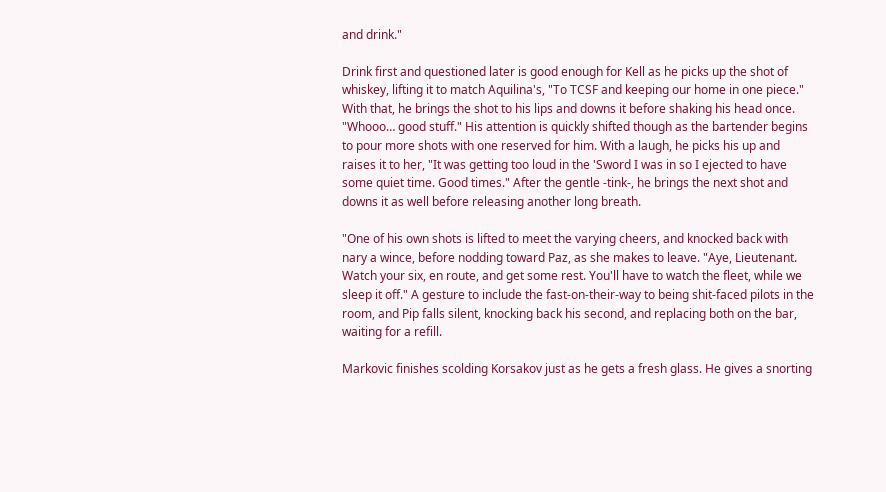and drink."

Drink first and questioned later is good enough for Kell as he picks up the shot of whiskey, lifting it to match Aquilina's, "To TCSF and keeping our home in one piece." With that, he brings the shot to his lips and downs it before shaking his head once. "Whooo… good stuff." His attention is quickly shifted though as the bartender begins to pour more shots with one reserved for him. With a laugh, he picks his up and raises it to her, "It was getting too loud in the 'Sword I was in so I ejected to have some quiet time. Good times." After the gentle -tink-, he brings the next shot and downs it as well before releasing another long breath.

"One of his own shots is lifted to meet the varying cheers, and knocked back with nary a wince, before nodding toward Paz, as she makes to leave. "Aye, Lieutenant. Watch your six, en route, and get some rest. You'll have to watch the fleet, while we sleep it off." A gesture to include the fast-on-their-way to being shit-faced pilots in the room, and Pip falls silent, knocking back his second, and replacing both on the bar, waiting for a refill.

Markovic finishes scolding Korsakov just as he gets a fresh glass. He gives a snorting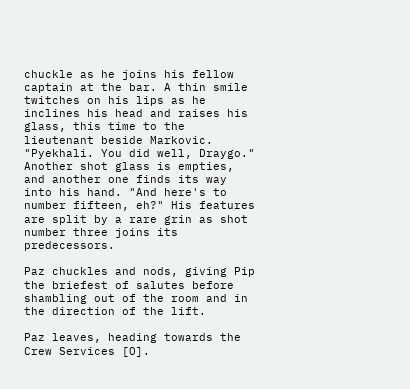chuckle as he joins his fellow captain at the bar. A thin smile twitches on his lips as he inclines his head and raises his glass, this time to the lieutenant beside Markovic. "Pyekhali. You did well, Draygo." Another shot glass is empties, and another one finds its way into his hand. "And here's to number fifteen, eh?" His features are split by a rare grin as shot number three joins its predecessors.

Paz chuckles and nods, giving Pip the briefest of salutes before shambling out of the room and in the direction of the lift.

Paz leaves, heading towards the Crew Services [O].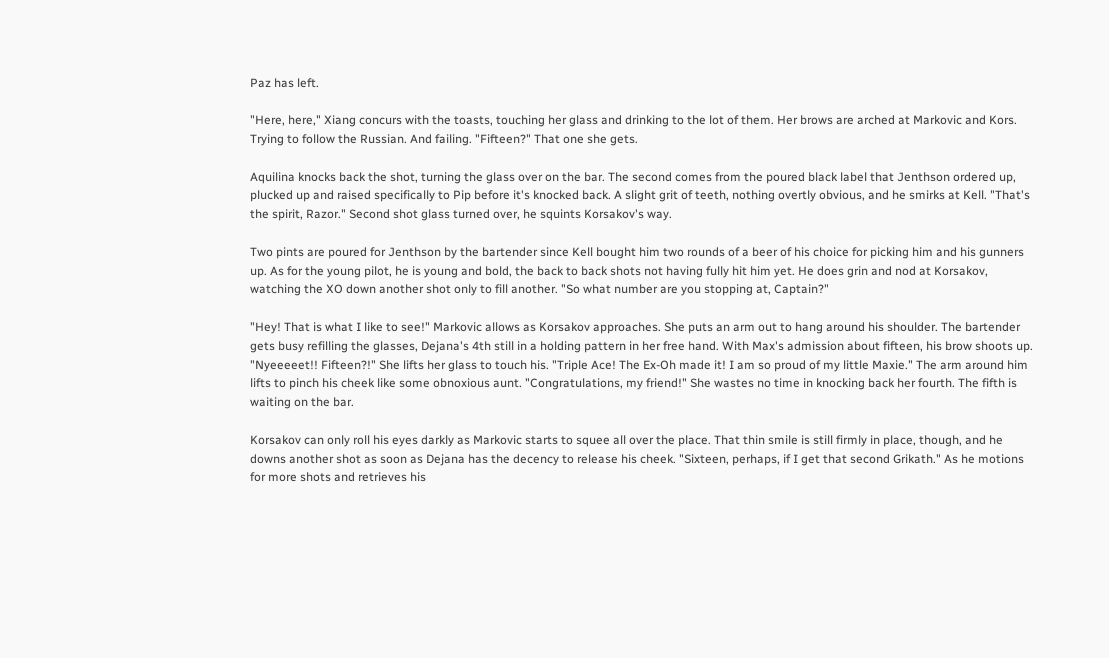Paz has left.

"Here, here," Xiang concurs with the toasts, touching her glass and drinking to the lot of them. Her brows are arched at Markovic and Kors. Trying to follow the Russian. And failing. "Fifteen?" That one she gets.

Aquilina knocks back the shot, turning the glass over on the bar. The second comes from the poured black label that Jenthson ordered up, plucked up and raised specifically to Pip before it's knocked back. A slight grit of teeth, nothing overtly obvious, and he smirks at Kell. "That's the spirit, Razor." Second shot glass turned over, he squints Korsakov's way.

Two pints are poured for Jenthson by the bartender since Kell bought him two rounds of a beer of his choice for picking him and his gunners up. As for the young pilot, he is young and bold, the back to back shots not having fully hit him yet. He does grin and nod at Korsakov, watching the XO down another shot only to fill another. "So what number are you stopping at, Captain?"

"Hey! That is what I like to see!" Markovic allows as Korsakov approaches. She puts an arm out to hang around his shoulder. The bartender gets busy refilling the glasses, Dejana's 4th still in a holding pattern in her free hand. With Max's admission about fifteen, his brow shoots up. "Nyeeeeet!! Fifteen?!" She lifts her glass to touch his. "Triple Ace! The Ex-Oh made it! I am so proud of my little Maxie." The arm around him lifts to pinch his cheek like some obnoxious aunt. "Congratulations, my friend!" She wastes no time in knocking back her fourth. The fifth is waiting on the bar.

Korsakov can only roll his eyes darkly as Markovic starts to squee all over the place. That thin smile is still firmly in place, though, and he downs another shot as soon as Dejana has the decency to release his cheek. "Sixteen, perhaps, if I get that second Grikath." As he motions for more shots and retrieves his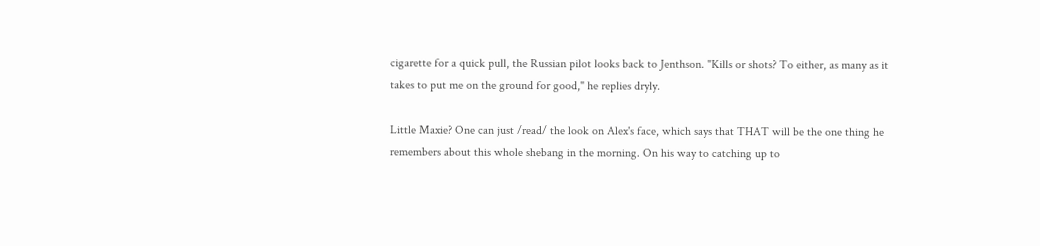cigarette for a quick pull, the Russian pilot looks back to Jenthson. "Kills or shots? To either, as many as it takes to put me on the ground for good," he replies dryly.

Little Maxie? One can just /read/ the look on Alex's face, which says that THAT will be the one thing he remembers about this whole shebang in the morning. On his way to catching up to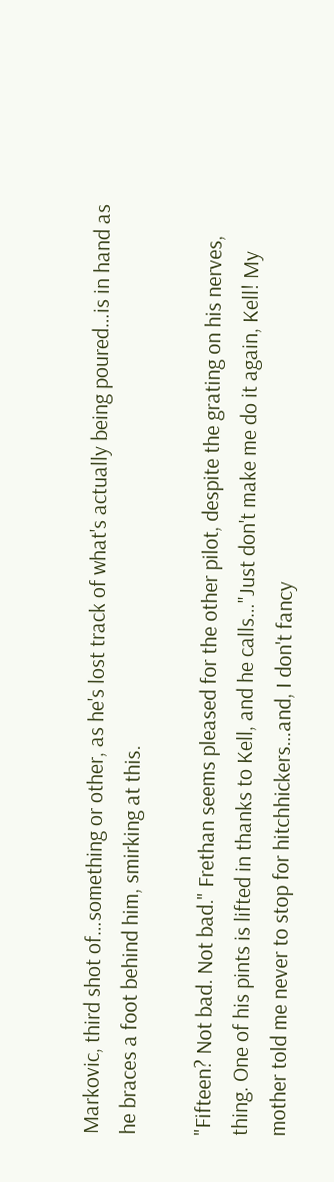Markovic, third shot of…something or other, as he's lost track of what's actually being poured…is in hand as he braces a foot behind him, smirking at this.

"Fifteen? Not bad. Not bad." Frethan seems pleased for the other pilot, despite the grating on his nerves, thing. One of his pints is lifted in thanks to Kell, and he calls…"Just don't make me do it again, Kell! My mother told me never to stop for hitchhickers…and, I don't fancy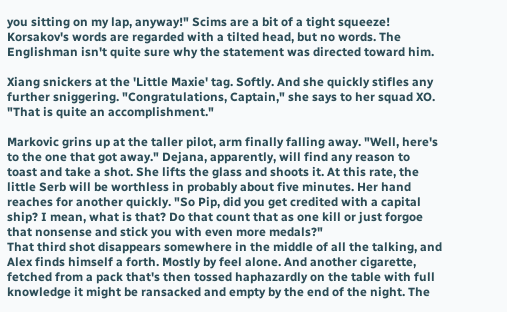you sitting on my lap, anyway!" Scims are a bit of a tight squeeze! Korsakov's words are regarded with a tilted head, but no words. The Englishman isn't quite sure why the statement was directed toward him.

Xiang snickers at the 'Little Maxie' tag. Softly. And she quickly stifles any further sniggering. "Congratulations, Captain," she says to her squad XO. "That is quite an accomplishment."

Markovic grins up at the taller pilot, arm finally falling away. "Well, here's to the one that got away." Dejana, apparently, will find any reason to toast and take a shot. She lifts the glass and shoots it. At this rate, the little Serb will be worthless in probably about five minutes. Her hand reaches for another quickly. "So Pip, did you get credited with a capital ship? I mean, what is that? Do that count that as one kill or just forgoe that nonsense and stick you with even more medals?"
That third shot disappears somewhere in the middle of all the talking, and Alex finds himself a forth. Mostly by feel alone. And another cigarette, fetched from a pack that's then tossed haphazardly on the table with full knowledge it might be ransacked and empty by the end of the night. The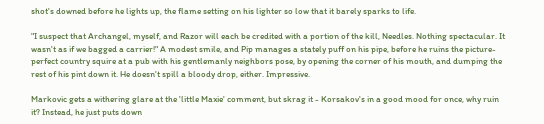shot's downed before he lights up, the flame setting on his lighter so low that it barely sparks to life.

"I suspect that Archangel, myself, and Razor will each be credited with a portion of the kill, Needles. Nothing spectacular. It wasn't as if we bagged a carrier!" A modest smile, and Pip manages a stately puff on his pipe, before he ruins the picture-perfect country squire at a pub with his gentlemanly neighbors pose, by opening the corner of his mouth, and dumping the rest of his pint down it. He doesn't spill a bloody drop, either. Impressive.

Markovic gets a withering glare at the 'little Maxie' comment, but skrag it - Korsakov's in a good mood for once, why ruin it? Instead, he just puts down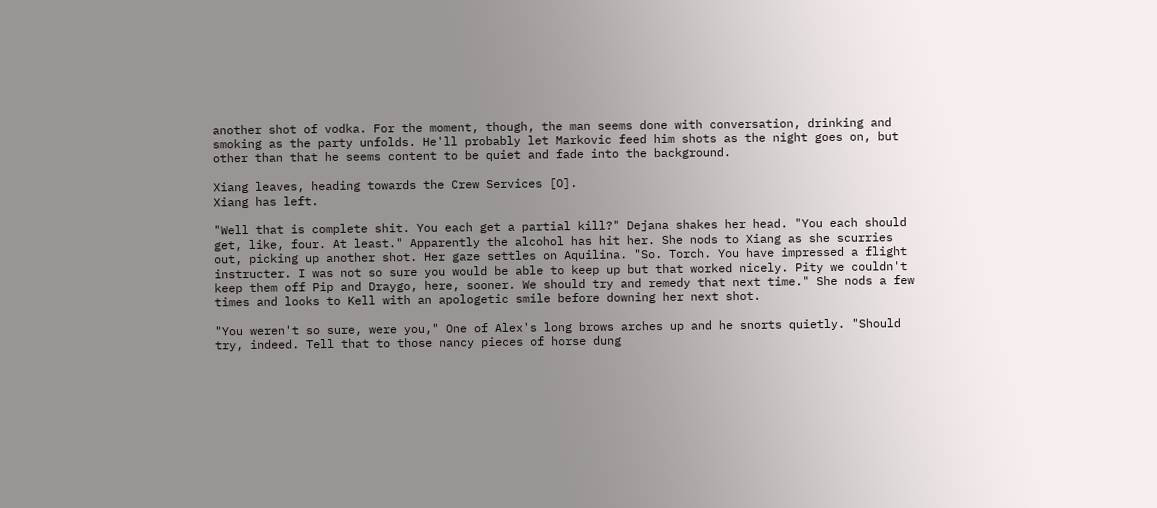another shot of vodka. For the moment, though, the man seems done with conversation, drinking and smoking as the party unfolds. He'll probably let Markovic feed him shots as the night goes on, but other than that he seems content to be quiet and fade into the background.

Xiang leaves, heading towards the Crew Services [O].
Xiang has left.

"Well that is complete shit. You each get a partial kill?" Dejana shakes her head. "You each should get, like, four. At least." Apparently the alcohol has hit her. She nods to Xiang as she scurries out, picking up another shot. Her gaze settles on Aquilina. "So. Torch. You have impressed a flight instructer. I was not so sure you would be able to keep up but that worked nicely. Pity we couldn't keep them off Pip and Draygo, here, sooner. We should try and remedy that next time." She nods a few times and looks to Kell with an apologetic smile before downing her next shot.

"You weren't so sure, were you," One of Alex's long brows arches up and he snorts quietly. "Should try, indeed. Tell that to those nancy pieces of horse dung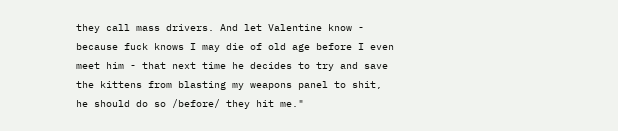they call mass drivers. And let Valentine know - because fuck knows I may die of old age before I even meet him - that next time he decides to try and save the kittens from blasting my weapons panel to shit, he should do so /before/ they hit me."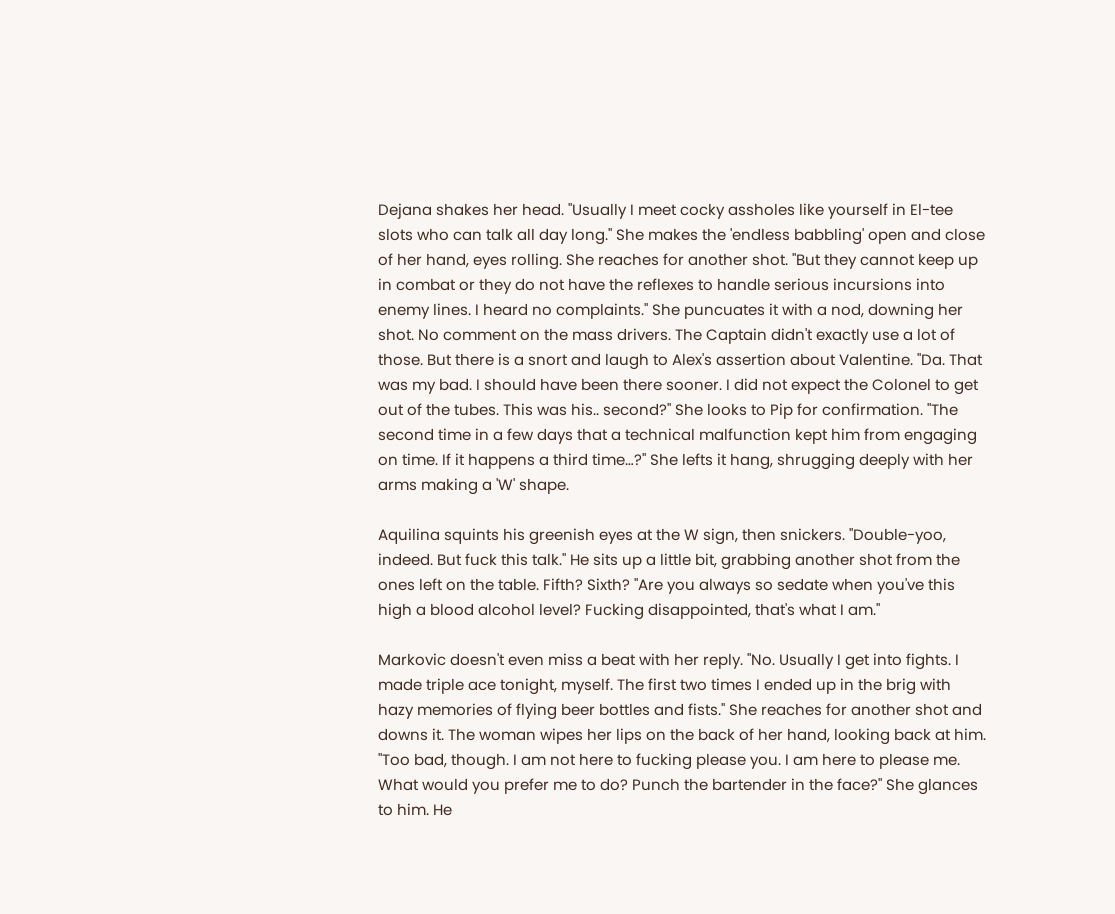Dejana shakes her head. "Usually I meet cocky assholes like yourself in El-tee slots who can talk all day long." She makes the 'endless babbling' open and close of her hand, eyes rolling. She reaches for another shot. "But they cannot keep up in combat or they do not have the reflexes to handle serious incursions into enemy lines. I heard no complaints." She puncuates it with a nod, downing her shot. No comment on the mass drivers. The Captain didn't exactly use a lot of those. But there is a snort and laugh to Alex's assertion about Valentine. "Da. That was my bad. I should have been there sooner. I did not expect the Colonel to get out of the tubes. This was his.. second?" She looks to Pip for confirmation. "The second time in a few days that a technical malfunction kept him from engaging on time. If it happens a third time…?" She lefts it hang, shrugging deeply with her arms making a 'W' shape.

Aquilina squints his greenish eyes at the W sign, then snickers. "Double-yoo, indeed. But fuck this talk." He sits up a little bit, grabbing another shot from the ones left on the table. Fifth? Sixth? "Are you always so sedate when you've this high a blood alcohol level? Fucking disappointed, that's what I am."

Markovic doesn't even miss a beat with her reply. "No. Usually I get into fights. I made triple ace tonight, myself. The first two times I ended up in the brig with hazy memories of flying beer bottles and fists." She reaches for another shot and downs it. The woman wipes her lips on the back of her hand, looking back at him. "Too bad, though. I am not here to fucking please you. I am here to please me. What would you prefer me to do? Punch the bartender in the face?" She glances to him. He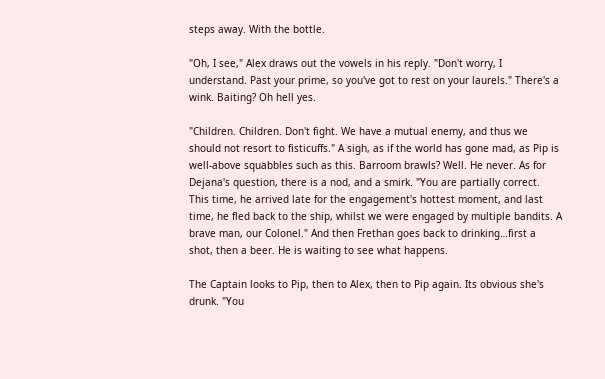steps away. With the bottle.

"Oh, I see," Alex draws out the vowels in his reply. "Don't worry, I understand. Past your prime, so you've got to rest on your laurels." There's a wink. Baiting? Oh hell yes.

"Children. Children. Don't fight. We have a mutual enemy, and thus we should not resort to fisticuffs." A sigh, as if the world has gone mad, as Pip is well-above squabbles such as this. Barroom brawls? Well. He never. As for Dejana's question, there is a nod, and a smirk. "You are partially correct. This time, he arrived late for the engagement's hottest moment, and last time, he fled back to the ship, whilst we were engaged by multiple bandits. A brave man, our Colonel." And then Frethan goes back to drinking…first a shot, then a beer. He is waiting to see what happens.

The Captain looks to Pip, then to Alex, then to Pip again. Its obvious she's drunk. "You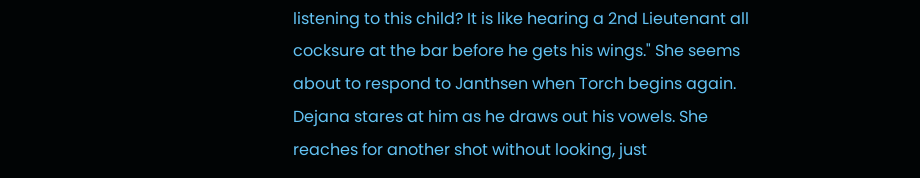listening to this child? It is like hearing a 2nd Lieutenant all cocksure at the bar before he gets his wings." She seems about to respond to Janthsen when Torch begins again. Dejana stares at him as he draws out his vowels. She reaches for another shot without looking, just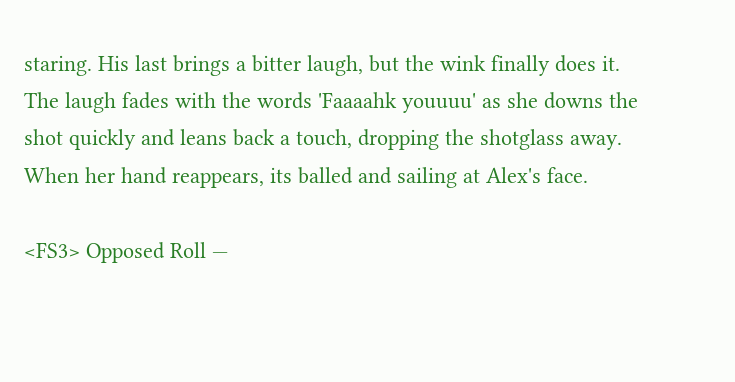staring. His last brings a bitter laugh, but the wink finally does it. The laugh fades with the words 'Faaaahk youuuu' as she downs the shot quickly and leans back a touch, dropping the shotglass away. When her hand reappears, its balled and sailing at Alex's face.

<FS3> Opposed Roll —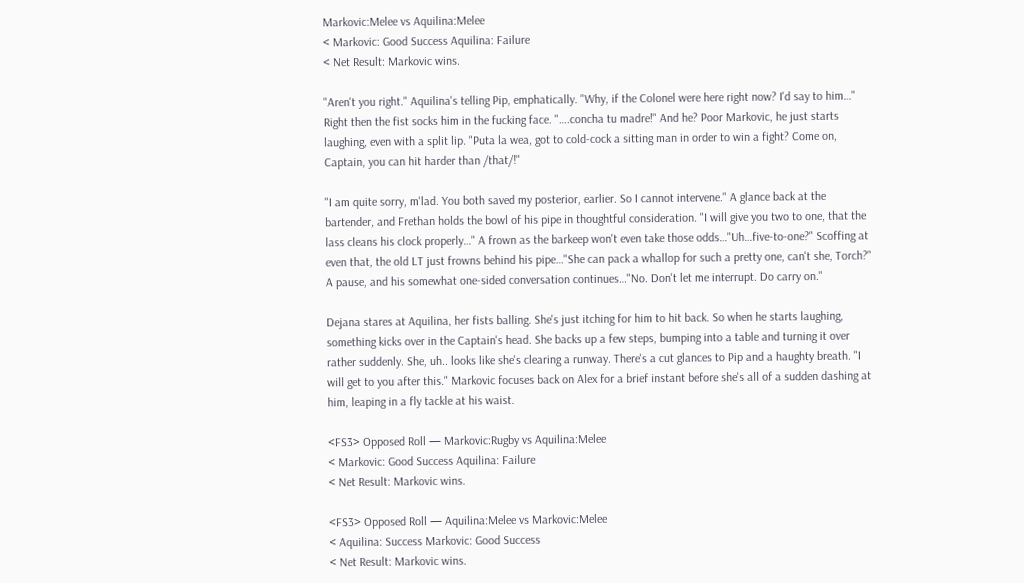Markovic:Melee vs Aquilina:Melee
< Markovic: Good Success Aquilina: Failure
< Net Result: Markovic wins.

"Aren't you right." Aquilina's telling Pip, emphatically. "Why, if the Colonel were here right now? I'd say to him…" Right then the fist socks him in the fucking face. "….concha tu madre!" And he? Poor Markovic, he just starts laughing, even with a split lip. "Puta la wea, got to cold-cock a sitting man in order to win a fight? Come on, Captain, you can hit harder than /that/!"

"I am quite sorry, m'lad. You both saved my posterior, earlier. So I cannot intervene." A glance back at the bartender, and Frethan holds the bowl of his pipe in thoughtful consideration. "I will give you two to one, that the lass cleans his clock properly…" A frown as the barkeep won't even take those odds…"Uh…five-to-one?" Scoffing at even that, the old LT just frowns behind his pipe…"She can pack a whallop for such a pretty one, can't she, Torch?" A pause, and his somewhat one-sided conversation continues…"No. Don't let me interrupt. Do carry on."

Dejana stares at Aquilina, her fists balling. She's just itching for him to hit back. So when he starts laughing, something kicks over in the Captain's head. She backs up a few steps, bumping into a table and turning it over rather suddenly. She, uh.. looks like she's clearing a runway. There's a cut glances to Pip and a haughty breath. "I will get to you after this." Markovic focuses back on Alex for a brief instant before she's all of a sudden dashing at him, leaping in a fly tackle at his waist.

<FS3> Opposed Roll — Markovic:Rugby vs Aquilina:Melee
< Markovic: Good Success Aquilina: Failure
< Net Result: Markovic wins.

<FS3> Opposed Roll — Aquilina:Melee vs Markovic:Melee
< Aquilina: Success Markovic: Good Success
< Net Result: Markovic wins.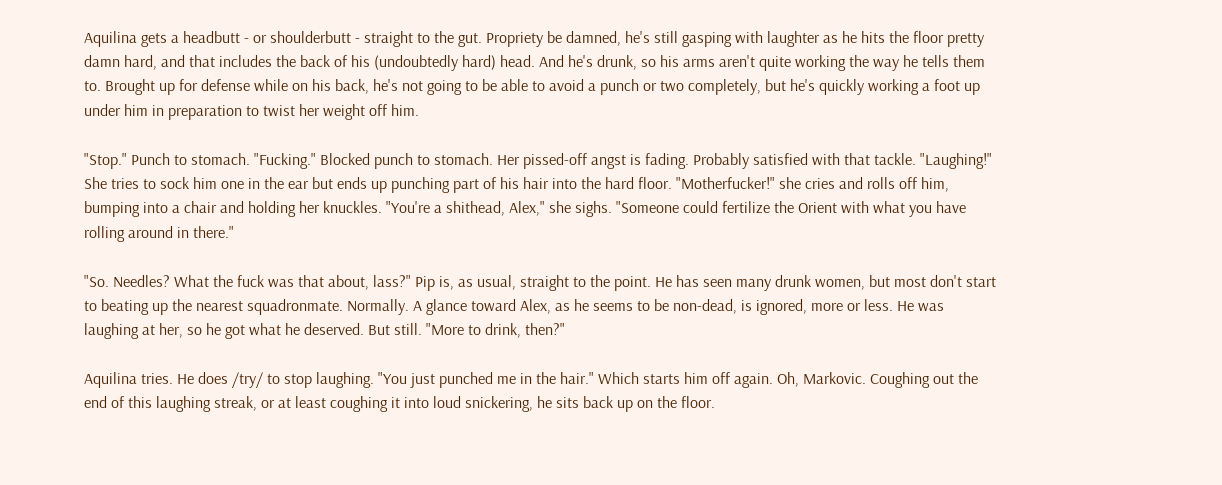Aquilina gets a headbutt - or shoulderbutt - straight to the gut. Propriety be damned, he's still gasping with laughter as he hits the floor pretty damn hard, and that includes the back of his (undoubtedly hard) head. And he's drunk, so his arms aren't quite working the way he tells them to. Brought up for defense while on his back, he's not going to be able to avoid a punch or two completely, but he's quickly working a foot up under him in preparation to twist her weight off him.

"Stop." Punch to stomach. "Fucking." Blocked punch to stomach. Her pissed-off angst is fading. Probably satisfied with that tackle. "Laughing!" She tries to sock him one in the ear but ends up punching part of his hair into the hard floor. "Motherfucker!" she cries and rolls off him, bumping into a chair and holding her knuckles. "You're a shithead, Alex," she sighs. "Someone could fertilize the Orient with what you have rolling around in there."

"So. Needles? What the fuck was that about, lass?" Pip is, as usual, straight to the point. He has seen many drunk women, but most don't start to beating up the nearest squadronmate. Normally. A glance toward Alex, as he seems to be non-dead, is ignored, more or less. He was laughing at her, so he got what he deserved. But still. "More to drink, then?"

Aquilina tries. He does /try/ to stop laughing. "You just punched me in the hair." Which starts him off again. Oh, Markovic. Coughing out the end of this laughing streak, or at least coughing it into loud snickering, he sits back up on the floor.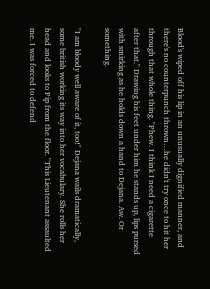Blood's wiped off his lip in an unusually dignified manner, and there's no counterpunch thrown…he didn't try once to hit her through that whole thing. "Phew. I think I need a cigarette after that." Drawing his feet under him he stands up, lips pursed with smirking as he holds down a hand to Dejana. Aw. Or something.

"I am bloody well aware of it, too!" Dejana wails dramatically, some british working its way into her vocabulary. She rolls her head and looks to Pip from the floor. "This Lieutenant assaulted me. I was forced to defend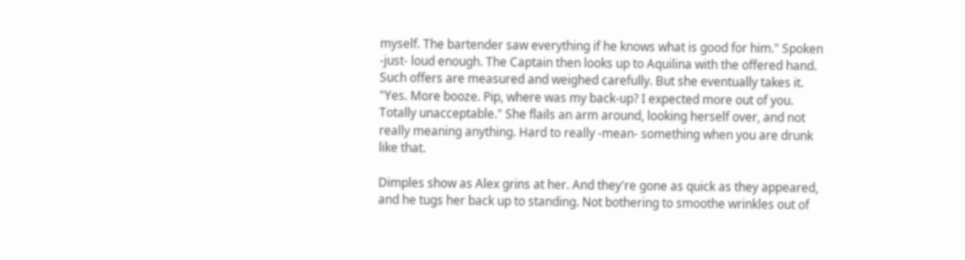myself. The bartender saw everything if he knows what is good for him." Spoken -just- loud enough. The Captain then looks up to Aquilina with the offered hand. Such offers are measured and weighed carefully. But she eventually takes it. "Yes. More booze. Pip, where was my back-up? I expected more out of you. Totally unacceptable." She flails an arm around, looking herself over, and not really meaning anything. Hard to really -mean- something when you are drunk like that.

Dimples show as Alex grins at her. And they're gone as quick as they appeared, and he tugs her back up to standing. Not bothering to smoothe wrinkles out of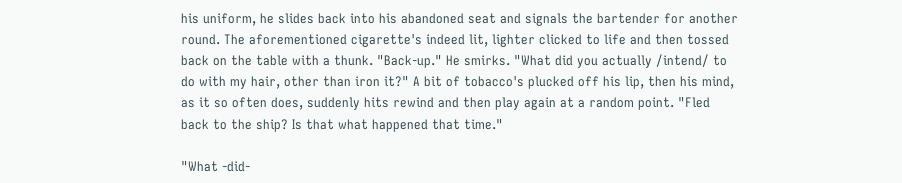his uniform, he slides back into his abandoned seat and signals the bartender for another round. The aforementioned cigarette's indeed lit, lighter clicked to life and then tossed back on the table with a thunk. "Back-up." He smirks. "What did you actually /intend/ to do with my hair, other than iron it?" A bit of tobacco's plucked off his lip, then his mind, as it so often does, suddenly hits rewind and then play again at a random point. "Fled back to the ship? Is that what happened that time."

"What -did-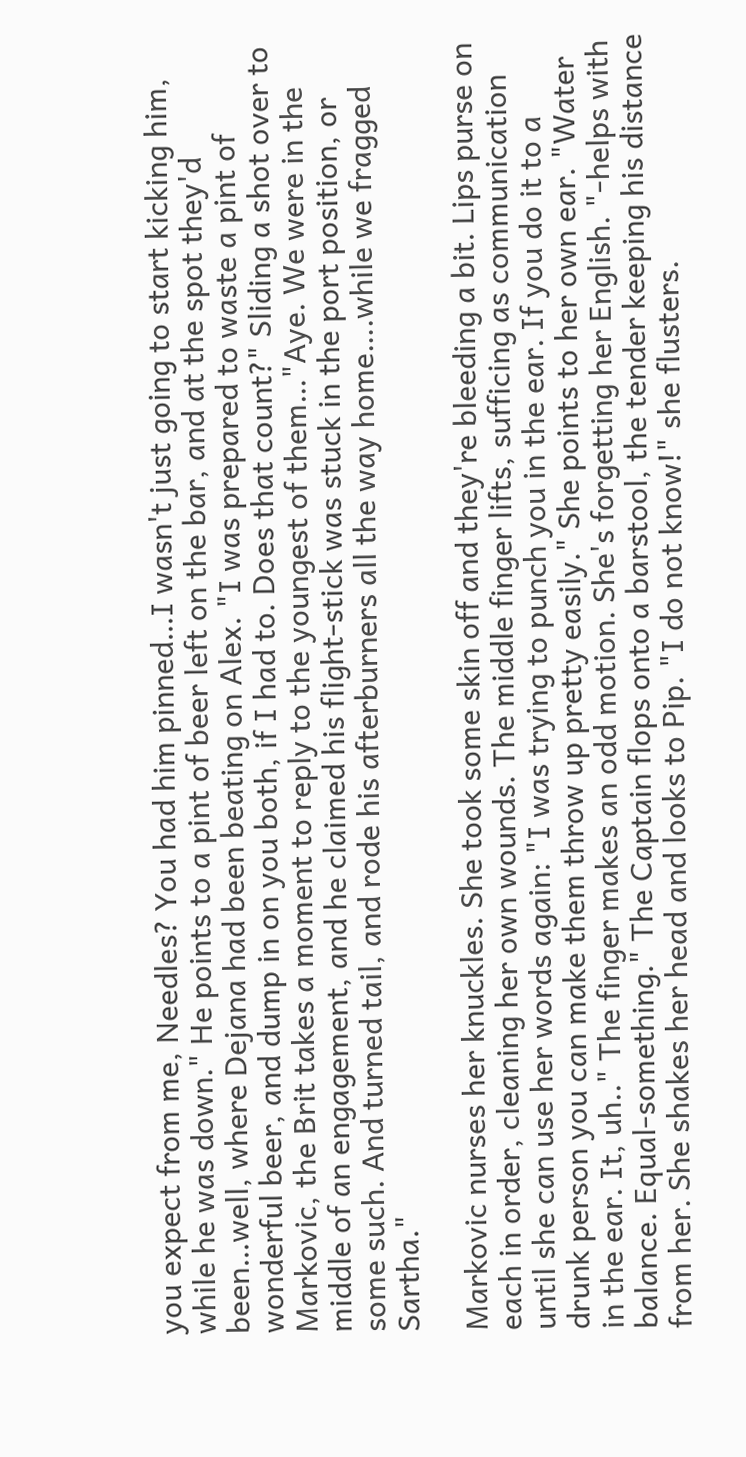you expect from me, Needles? You had him pinned…I wasn't just going to start kicking him, while he was down." He points to a pint of beer left on the bar, and at the spot they'd been…well, where Dejana had been beating on Alex. "I was prepared to waste a pint of wonderful beer, and dump in on you both, if I had to. Does that count?" Sliding a shot over to Markovic, the Brit takes a moment to reply to the youngest of them…"Aye. We were in the middle of an engagement, and he claimed his flight-stick was stuck in the port position, or some such. And turned tail, and rode his afterburners all the way home….while we fragged Sartha."

Markovic nurses her knuckles. She took some skin off and they're bleeding a bit. Lips purse on each in order, cleaning her own wounds. The middle finger lifts, sufficing as communication until she can use her words again: "I was trying to punch you in the ear. If you do it to a drunk person you can make them throw up pretty easily." She points to her own ear. "Water in the ear. It, uh.." The finger makes an odd motion. She's forgetting her English. "-helps with balance. Equal-something." The Captain flops onto a barstool, the tender keeping his distance from her. She shakes her head and looks to Pip. "I do not know!" she flusters.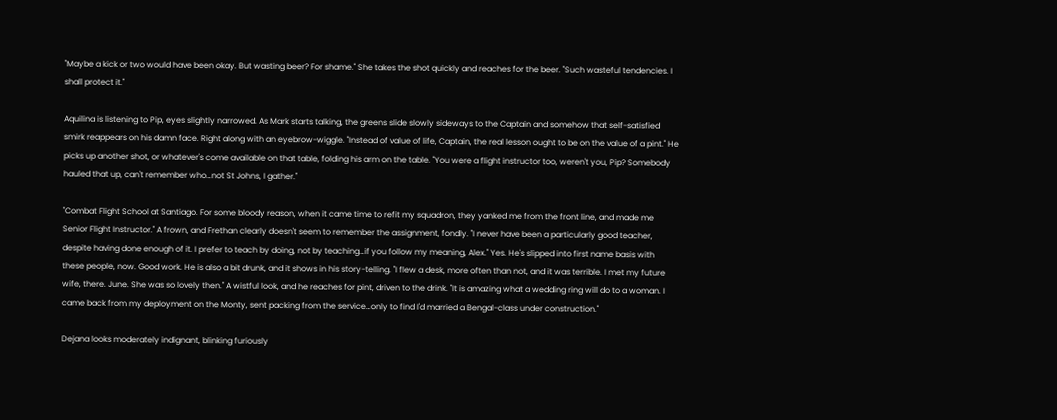"Maybe a kick or two would have been okay. But wasting beer? For shame." She takes the shot quickly and reaches for the beer. "Such wasteful tendencies. I shall protect it."

Aquilina is listening to Pip, eyes slightly narrowed. As Mark starts talking, the greens slide slowly sideways to the Captain and somehow that self-satisfied smirk reappears on his damn face. Right along with an eyebrow-wiggle. "Instead of value of life, Captain, the real lesson ought to be on the value of a pint." He picks up another shot, or whatever's come available on that table, folding his arm on the table. "You were a flight instructor too, weren't you, Pip? Somebody hauled that up, can't remember who…not St Johns, I gather."

"Combat Flight School at Santiago. For some bloody reason, when it came time to refit my squadron, they yanked me from the front line, and made me Senior Flight Instructor." A frown, and Frethan clearly doesn't seem to remember the assignment, fondly. "I never have been a particularly good teacher, despite having done enough of it. I prefer to teach by doing, not by teaching…if you follow my meaning, Alex." Yes. He's slipped into first name basis with these people, now. Good work. He is also a bit drunk, and it shows in his story-telling. "I flew a desk, more often than not, and it was terrible. I met my future wife, there. June. She was so lovely then." A wistful look, and he reaches for pint, driven to the drink. "It is amazing what a wedding ring will do to a woman. I came back from my deployment on the Monty, sent packing from the service…only to find I'd married a Bengal-class under construction."

Dejana looks moderately indignant, blinking furiously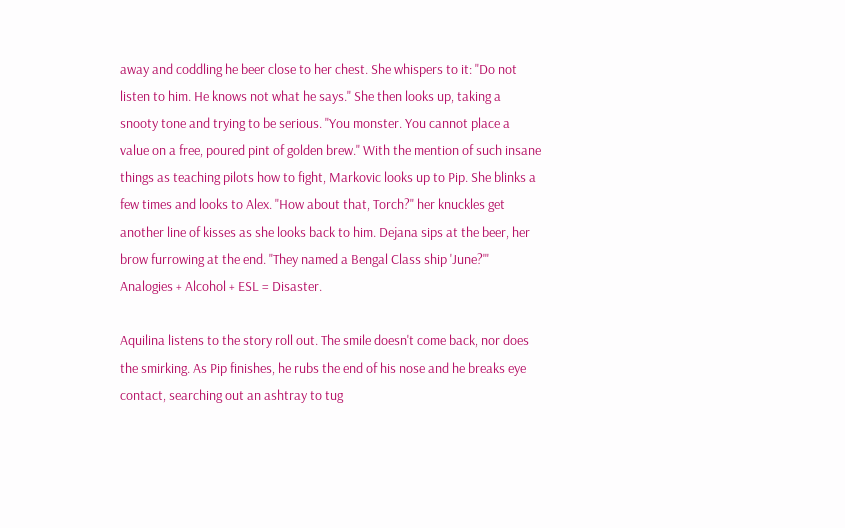away and coddling he beer close to her chest. She whispers to it: "Do not listen to him. He knows not what he says." She then looks up, taking a snooty tone and trying to be serious. "You monster. You cannot place a value on a free, poured pint of golden brew." With the mention of such insane things as teaching pilots how to fight, Markovic looks up to Pip. She blinks a few times and looks to Alex. "How about that, Torch?" her knuckles get another line of kisses as she looks back to him. Dejana sips at the beer, her brow furrowing at the end. "They named a Bengal Class ship 'June?'" Analogies + Alcohol + ESL = Disaster.

Aquilina listens to the story roll out. The smile doesn't come back, nor does the smirking. As Pip finishes, he rubs the end of his nose and he breaks eye contact, searching out an ashtray to tug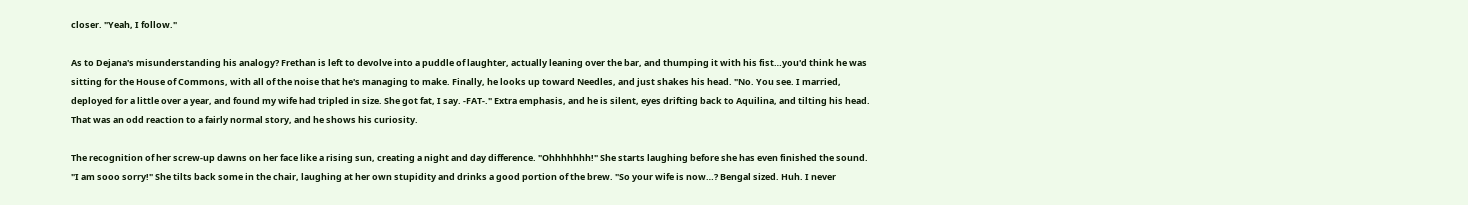closer. "Yeah, I follow."

As to Dejana's misunderstanding his analogy? Frethan is left to devolve into a puddle of laughter, actually leaning over the bar, and thumping it with his fist…you'd think he was sitting for the House of Commons, with all of the noise that he's managing to make. Finally, he looks up toward Needles, and just shakes his head. "No. You see. I married, deployed for a little over a year, and found my wife had tripled in size. She got fat, I say. -FAT-." Extra emphasis, and he is silent, eyes drifting back to Aquilina, and tilting his head. That was an odd reaction to a fairly normal story, and he shows his curiosity.

The recognition of her screw-up dawns on her face like a rising sun, creating a night and day difference. "Ohhhhhhh!" She starts laughing before she has even finished the sound. "I am sooo sorry!" She tilts back some in the chair, laughing at her own stupidity and drinks a good portion of the brew. "So your wife is now…? Bengal sized. Huh. I never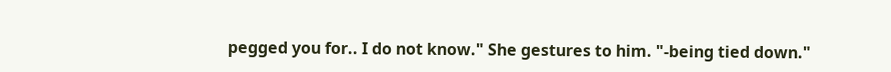pegged you for.. I do not know." She gestures to him. "-being tied down."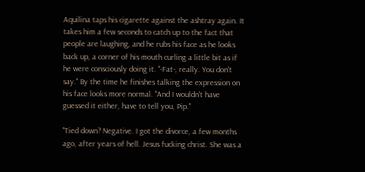Aquilina taps his cigarette against the ashtray again. It takes him a few seconds to catch up to the fact that people are laughing, and he rubs his face as he looks back up, a corner of his mouth curling a little bit as if he were consciously doing it. "-Fat-, really. You don't say." By the time he finishes talking the expression on his face looks more normal. "And I wouldn't have guessed it either, have to tell you, Pip."

"Tied down? Negative. I got the divorce, a few months ago, after years of hell. Jesus fucking christ. She was a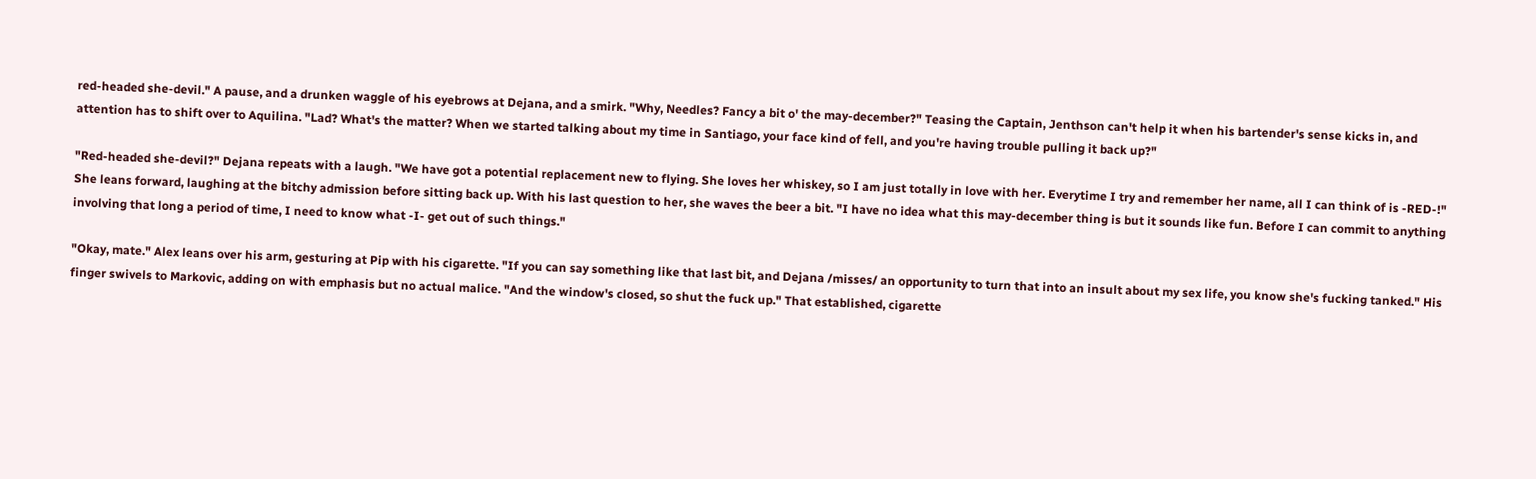red-headed she-devil." A pause, and a drunken waggle of his eyebrows at Dejana, and a smirk. "Why, Needles? Fancy a bit o' the may-december?" Teasing the Captain, Jenthson can't help it when his bartender's sense kicks in, and attention has to shift over to Aquilina. "Lad? What's the matter? When we started talking about my time in Santiago, your face kind of fell, and you're having trouble pulling it back up?"

"Red-headed she-devil?" Dejana repeats with a laugh. "We have got a potential replacement new to flying. She loves her whiskey, so I am just totally in love with her. Everytime I try and remember her name, all I can think of is -RED-!" She leans forward, laughing at the bitchy admission before sitting back up. With his last question to her, she waves the beer a bit. "I have no idea what this may-december thing is but it sounds like fun. Before I can commit to anything involving that long a period of time, I need to know what -I- get out of such things."

"Okay, mate." Alex leans over his arm, gesturing at Pip with his cigarette. "If you can say something like that last bit, and Dejana /misses/ an opportunity to turn that into an insult about my sex life, you know she's fucking tanked." His finger swivels to Markovic, adding on with emphasis but no actual malice. "And the window's closed, so shut the fuck up." That established, cigarette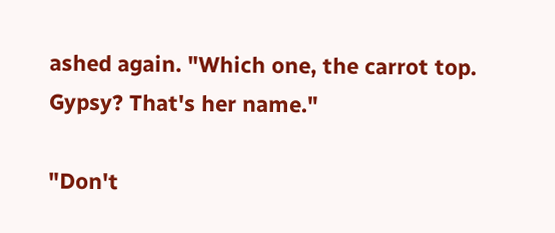ashed again. "Which one, the carrot top. Gypsy? That's her name."

"Don't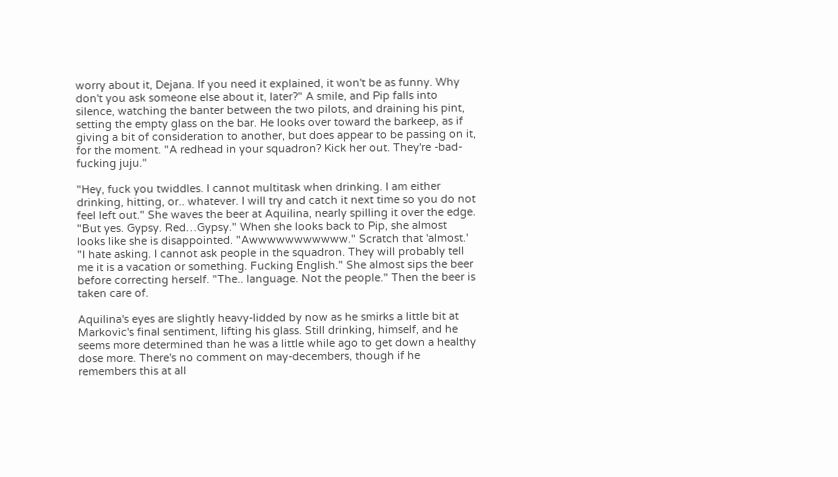worry about it, Dejana. If you need it explained, it won't be as funny. Why don't you ask someone else about it, later?" A smile, and Pip falls into silence, watching the banter between the two pilots, and draining his pint, setting the empty glass on the bar. He looks over toward the barkeep, as if giving a bit of consideration to another, but does appear to be passing on it, for the moment. "A redhead in your squadron? Kick her out. They're -bad- fucking juju."

"Hey, fuck you twiddles. I cannot multitask when drinking. I am either drinking, hitting, or.. whatever. I will try and catch it next time so you do not feel left out." She waves the beer at Aquilina, nearly spilling it over the edge. "But yes. Gypsy. Red…Gypsy." When she looks back to Pip, she almost looks like she is disappointed. "Awwwwwwwwwww." Scratch that 'almost.' "I hate asking. I cannot ask people in the squadron. They will probably tell me it is a vacation or something. Fucking English." She almost sips the beer before correcting herself. "The.. language. Not the people." Then the beer is taken care of.

Aquilina's eyes are slightly heavy-lidded by now as he smirks a little bit at Markovic's final sentiment, lifting his glass. Still drinking, himself, and he seems more determined than he was a little while ago to get down a healthy dose more. There's no comment on may-decembers, though if he remembers this at all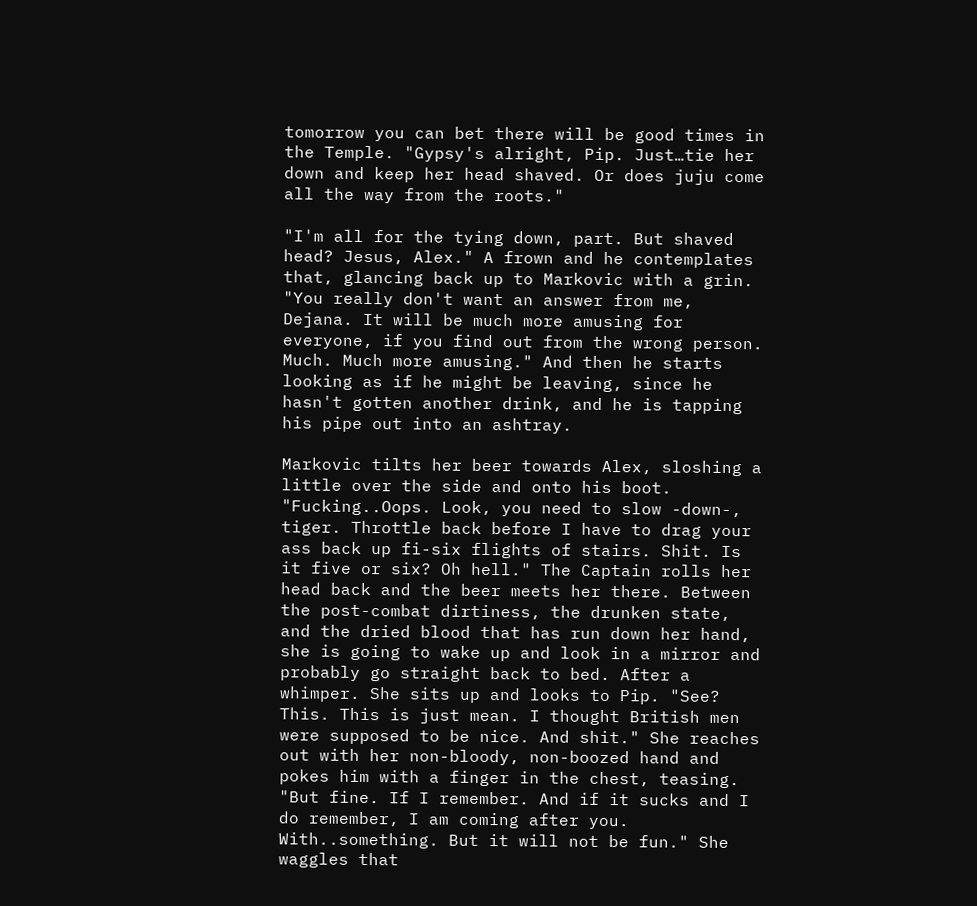tomorrow you can bet there will be good times in the Temple. "Gypsy's alright, Pip. Just…tie her down and keep her head shaved. Or does juju come all the way from the roots."

"I'm all for the tying down, part. But shaved head? Jesus, Alex." A frown and he contemplates that, glancing back up to Markovic with a grin. "You really don't want an answer from me, Dejana. It will be much more amusing for everyone, if you find out from the wrong person. Much. Much more amusing." And then he starts looking as if he might be leaving, since he hasn't gotten another drink, and he is tapping his pipe out into an ashtray.

Markovic tilts her beer towards Alex, sloshing a little over the side and onto his boot. "Fucking..Oops. Look, you need to slow -down-, tiger. Throttle back before I have to drag your ass back up fi-six flights of stairs. Shit. Is it five or six? Oh hell." The Captain rolls her head back and the beer meets her there. Between the post-combat dirtiness, the drunken state, and the dried blood that has run down her hand, she is going to wake up and look in a mirror and probably go straight back to bed. After a whimper. She sits up and looks to Pip. "See? This. This is just mean. I thought British men were supposed to be nice. And shit." She reaches out with her non-bloody, non-boozed hand and pokes him with a finger in the chest, teasing. "But fine. If I remember. And if it sucks and I do remember, I am coming after you. With..something. But it will not be fun." She waggles that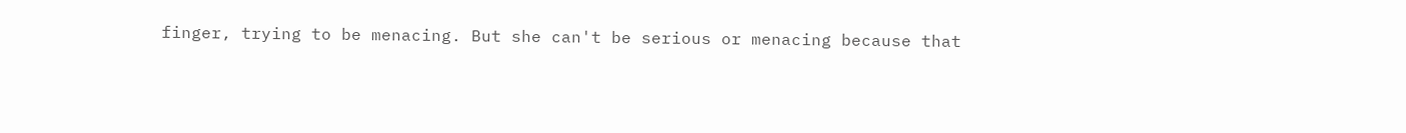finger, trying to be menacing. But she can't be serious or menacing because that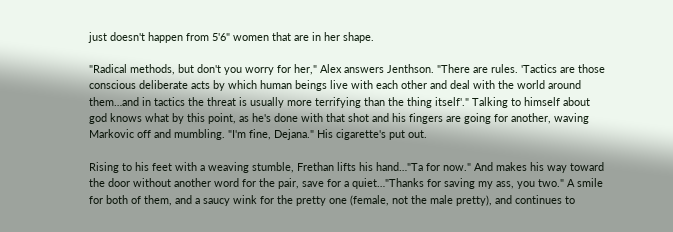just doesn't happen from 5'6" women that are in her shape.

"Radical methods, but don't you worry for her," Alex answers Jenthson. "There are rules. 'Tactics are those conscious deliberate acts by which human beings live with each other and deal with the world around them…and in tactics the threat is usually more terrifying than the thing itself'." Talking to himself about god knows what by this point, as he's done with that shot and his fingers are going for another, waving Markovic off and mumbling. "I'm fine, Dejana." His cigarette's put out.

Rising to his feet with a weaving stumble, Frethan lifts his hand…"Ta for now." And makes his way toward the door without another word for the pair, save for a quiet…"Thanks for saving my ass, you two." A smile for both of them, and a saucy wink for the pretty one (female, not the male pretty), and continues to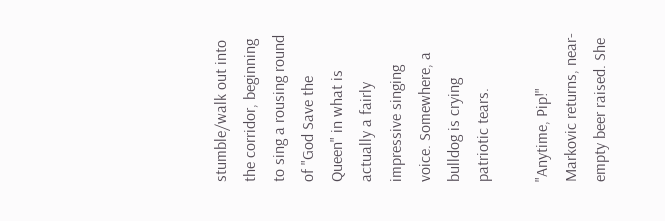stumble/walk out into the corridor, beginning to sing a rousing round of "God Save the Queen" in what is actually a fairly impressive singing voice. Somewhere, a bulldog is crying patriotic tears.

"Anytime, Pip!" Markovic returns, near-empty beer raised. She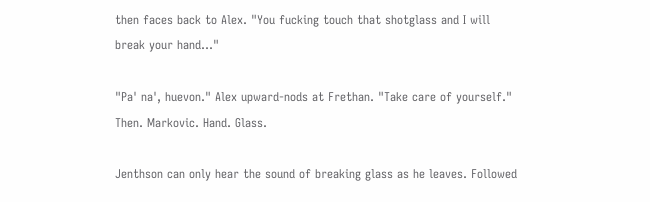then faces back to Alex. "You fucking touch that shotglass and I will break your hand…"

"Pa' na', huevon." Alex upward-nods at Frethan. "Take care of yourself." Then. Markovic. Hand. Glass.

Jenthson can only hear the sound of breaking glass as he leaves. Followed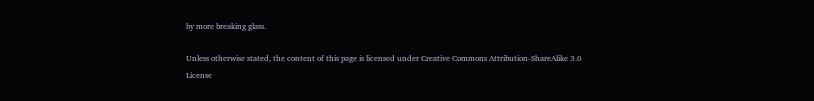by more breaking glass.

Unless otherwise stated, the content of this page is licensed under Creative Commons Attribution-ShareAlike 3.0 License